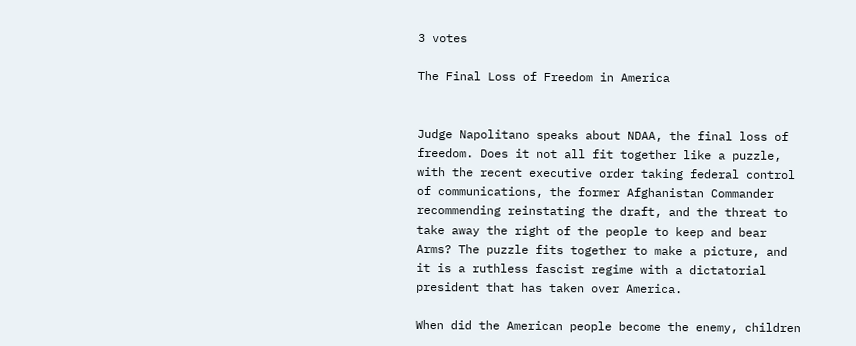3 votes

The Final Loss of Freedom in America


Judge Napolitano speaks about NDAA, the final loss of freedom. Does it not all fit together like a puzzle, with the recent executive order taking federal control of communications, the former Afghanistan Commander recommending reinstating the draft, and the threat to take away the right of the people to keep and bear Arms? The puzzle fits together to make a picture, and it is a ruthless fascist regime with a dictatorial president that has taken over America.

When did the American people become the enemy, children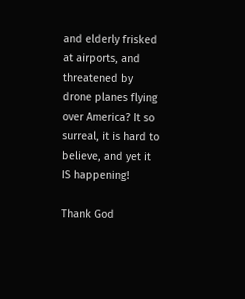and elderly frisked at airports, and threatened by drone planes flying over America? It so surreal, it is hard to believe, and yet it IS happening!

Thank God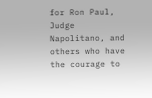for Ron Paul, Judge Napolitano, and others who have the courage to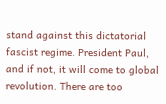stand against this dictatorial fascist regime. President Paul, and if not, it will come to global revolution. There are too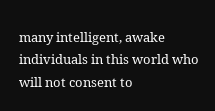many intelligent, awake individuals in this world who will not consent to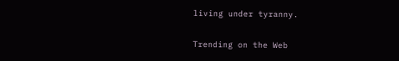living under tyranny.

Trending on the Web